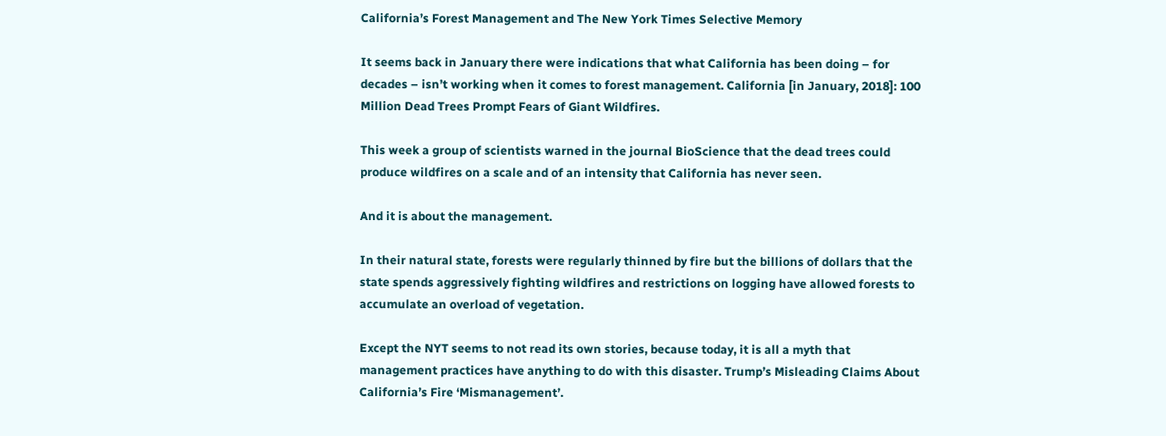California’s Forest Management and The New York Times Selective Memory

It seems back in January there were indications that what California has been doing – for decades – isn’t working when it comes to forest management. California [in January, 2018]: 100 Million Dead Trees Prompt Fears of Giant Wildfires.

This week a group of scientists warned in the journal BioScience that the dead trees could produce wildfires on a scale and of an intensity that California has never seen.

And it is about the management.

In their natural state, forests were regularly thinned by fire but the billions of dollars that the state spends aggressively fighting wildfires and restrictions on logging have allowed forests to accumulate an overload of vegetation.

Except the NYT seems to not read its own stories, because today, it is all a myth that management practices have anything to do with this disaster. Trump’s Misleading Claims About California’s Fire ‘Mismanagement’.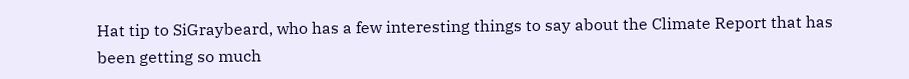Hat tip to SiGraybeard, who has a few interesting things to say about the Climate Report that has been getting so much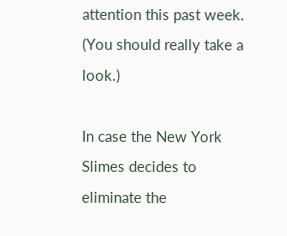attention this past week. (You should really take a look.)

In case the New York Slimes decides to eliminate the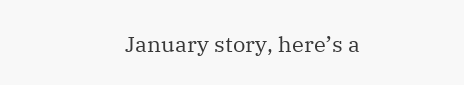January story, here’s a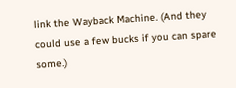link the Wayback Machine. (And they could use a few bucks if you can spare some.)